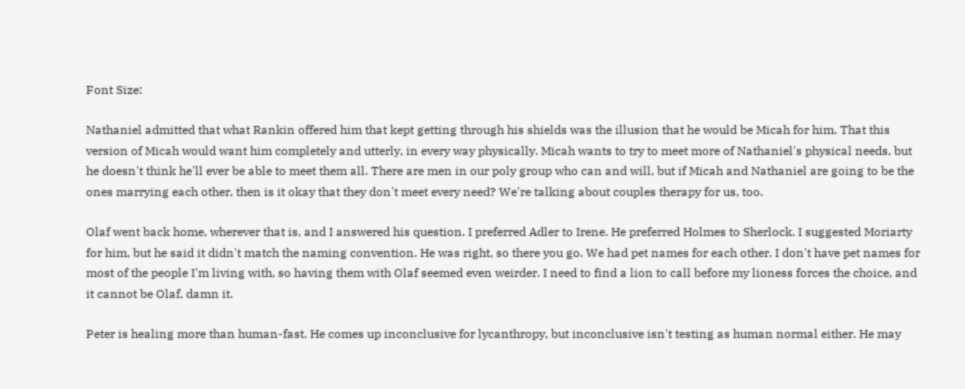Font Size:

Nathaniel admitted that what Rankin offered him that kept getting through his shields was the illusion that he would be Micah for him. That this version of Micah would want him completely and utterly, in every way physically. Micah wants to try to meet more of Nathaniel's physical needs, but he doesn't think he'll ever be able to meet them all. There are men in our poly group who can and will, but if Micah and Nathaniel are going to be the ones marrying each other, then is it okay that they don't meet every need? We're talking about couples therapy for us, too.

Olaf went back home, wherever that is, and I answered his question. I preferred Adler to Irene. He preferred Holmes to Sherlock. I suggested Moriarty for him, but he said it didn't match the naming convention. He was right, so there you go. We had pet names for each other. I don't have pet names for most of the people I'm living with, so having them with Olaf seemed even weirder. I need to find a lion to call before my lioness forces the choice, and it cannot be Olaf, damn it.

Peter is healing more than human-fast. He comes up inconclusive for lycanthropy, but inconclusive isn't testing as human normal either. He may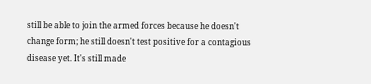still be able to join the armed forces because he doesn't change form; he still doesn't test positive for a contagious disease yet. It's still made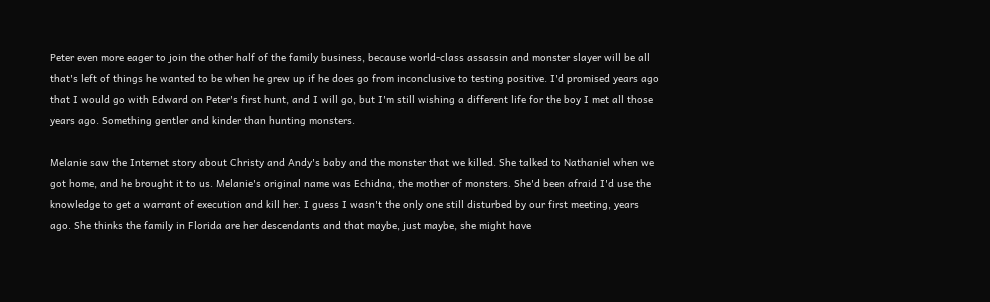Peter even more eager to join the other half of the family business, because world-class assassin and monster slayer will be all that's left of things he wanted to be when he grew up if he does go from inconclusive to testing positive. I'd promised years ago that I would go with Edward on Peter's first hunt, and I will go, but I'm still wishing a different life for the boy I met all those years ago. Something gentler and kinder than hunting monsters.

Melanie saw the Internet story about Christy and Andy's baby and the monster that we killed. She talked to Nathaniel when we got home, and he brought it to us. Melanie's original name was Echidna, the mother of monsters. She'd been afraid I'd use the knowledge to get a warrant of execution and kill her. I guess I wasn't the only one still disturbed by our first meeting, years ago. She thinks the family in Florida are her descendants and that maybe, just maybe, she might have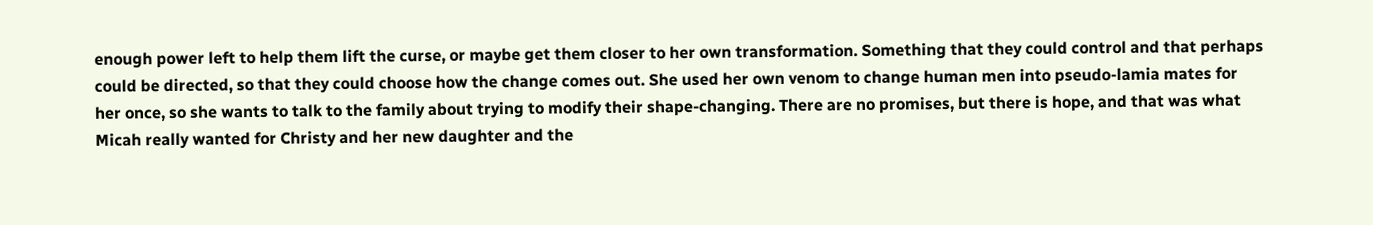enough power left to help them lift the curse, or maybe get them closer to her own transformation. Something that they could control and that perhaps could be directed, so that they could choose how the change comes out. She used her own venom to change human men into pseudo-lamia mates for her once, so she wants to talk to the family about trying to modify their shape-changing. There are no promises, but there is hope, and that was what Micah really wanted for Christy and her new daughter and the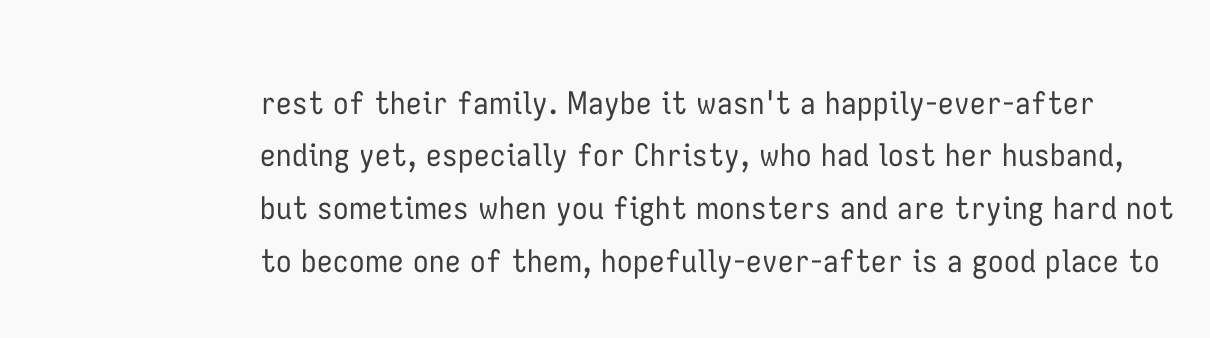rest of their family. Maybe it wasn't a happily-ever-after ending yet, especially for Christy, who had lost her husband, but sometimes when you fight monsters and are trying hard not to become one of them, hopefully-ever-after is a good place to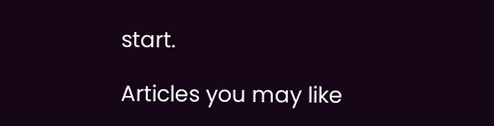start.

Articles you may like